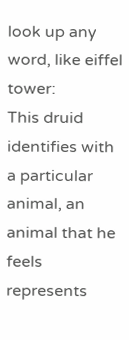look up any word, like eiffel tower:
This druid identifies with a particular animal, an animal that he feels represents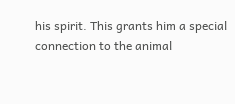his spirit. This grants him a special connection to the animal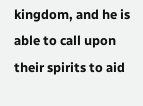kingdom, and he is able to call upon their spirits to aid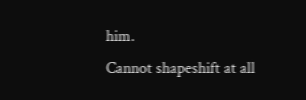him.
Cannot shapeshift at all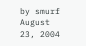by smurf August 23, 2004